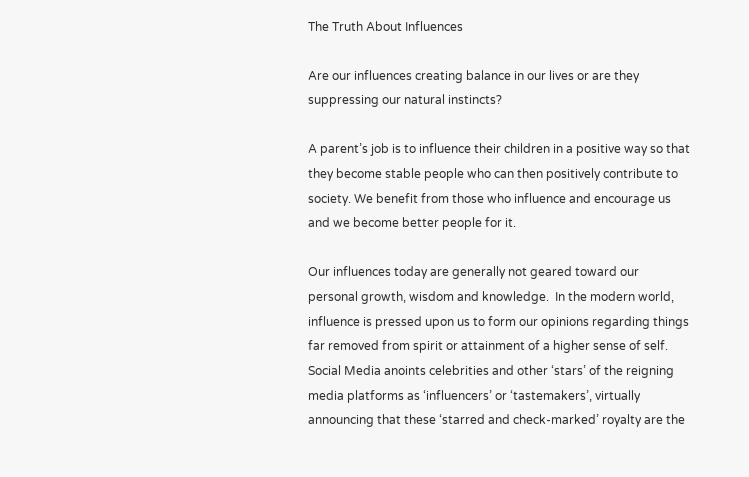The Truth About Influences

Are our influences creating balance in our lives or are they suppressing our natural instincts?

A parent’s job is to influence their children in a positive way so that they become stable people who can then positively contribute to society. We benefit from those who influence and encourage us and we become better people for it.

Our influences today are generally not geared toward our personal growth, wisdom and knowledge.  In the modern world, influence is pressed upon us to form our opinions regarding things far removed from spirit or attainment of a higher sense of self. Social Media anoints celebrities and other ‘stars’ of the reigning media platforms as ‘influencers’ or ‘tastemakers’, virtually announcing that these ‘starred and check-marked’ royalty are the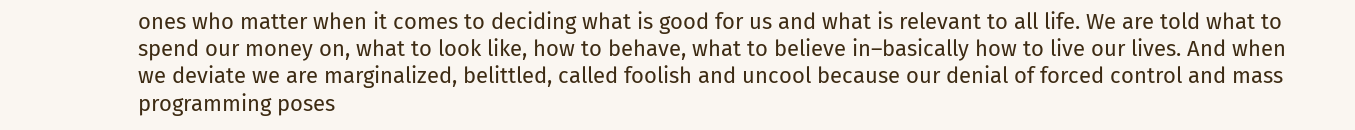ones who matter when it comes to deciding what is good for us and what is relevant to all life. We are told what to spend our money on, what to look like, how to behave, what to believe in–basically how to live our lives. And when we deviate we are marginalized, belittled, called foolish and uncool because our denial of forced control and mass programming poses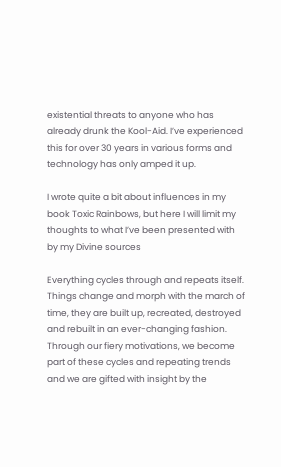existential threats to anyone who has already drunk the Kool-Aid. I’ve experienced this for over 30 years in various forms and technology has only amped it up.

I wrote quite a bit about influences in my book Toxic Rainbows, but here I will limit my thoughts to what I’ve been presented with by my Divine sources

Everything cycles through and repeats itself. Things change and morph with the march of time, they are built up, recreated, destroyed and rebuilt in an ever-changing fashion. Through our fiery motivations, we become part of these cycles and repeating trends and we are gifted with insight by the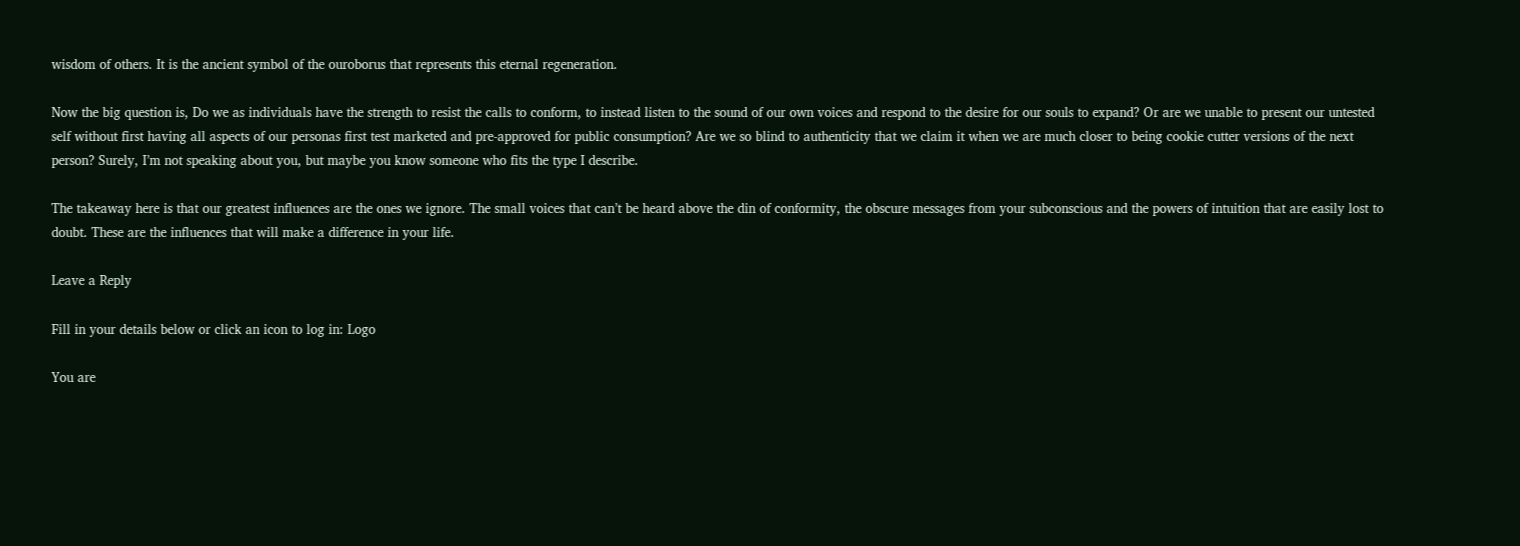wisdom of others. It is the ancient symbol of the ouroborus that represents this eternal regeneration.

Now the big question is, Do we as individuals have the strength to resist the calls to conform, to instead listen to the sound of our own voices and respond to the desire for our souls to expand? Or are we unable to present our untested self without first having all aspects of our personas first test marketed and pre-approved for public consumption? Are we so blind to authenticity that we claim it when we are much closer to being cookie cutter versions of the next person? Surely, I’m not speaking about you, but maybe you know someone who fits the type I describe.

The takeaway here is that our greatest influences are the ones we ignore. The small voices that can’t be heard above the din of conformity, the obscure messages from your subconscious and the powers of intuition that are easily lost to doubt. These are the influences that will make a difference in your life.

Leave a Reply

Fill in your details below or click an icon to log in: Logo

You are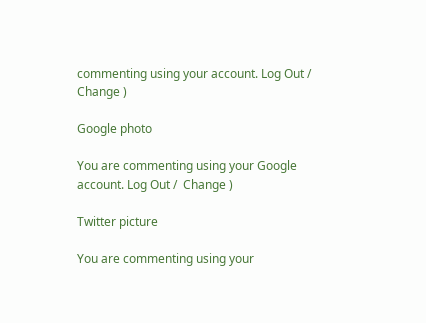commenting using your account. Log Out /  Change )

Google photo

You are commenting using your Google account. Log Out /  Change )

Twitter picture

You are commenting using your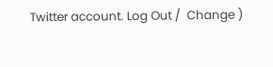Twitter account. Log Out /  Change )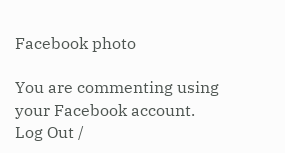Facebook photo

You are commenting using your Facebook account. Log Out /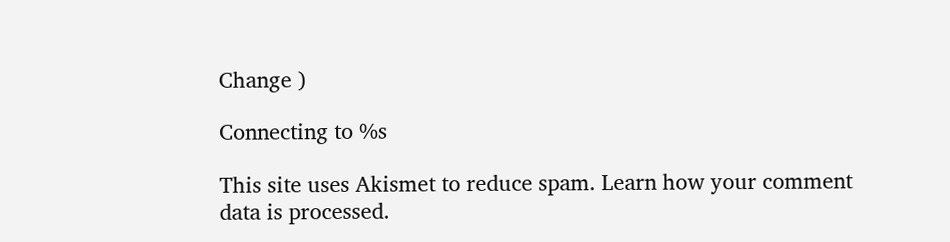Change )

Connecting to %s

This site uses Akismet to reduce spam. Learn how your comment data is processed.